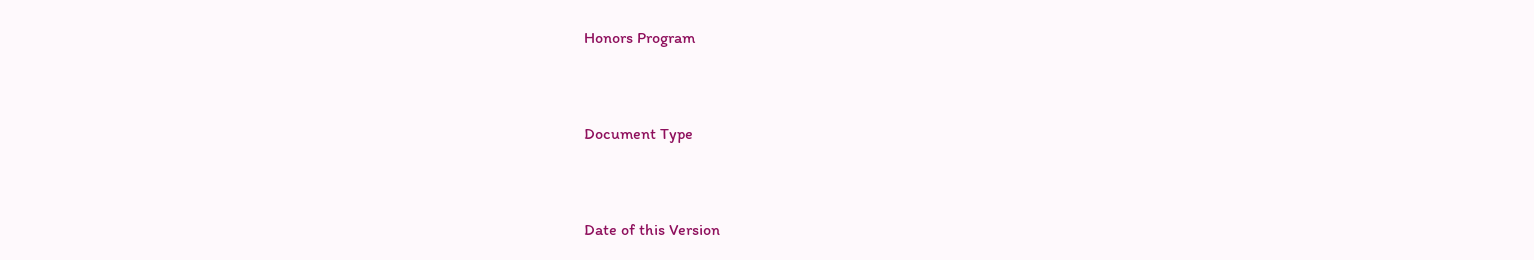Honors Program


Document Type


Date of this Version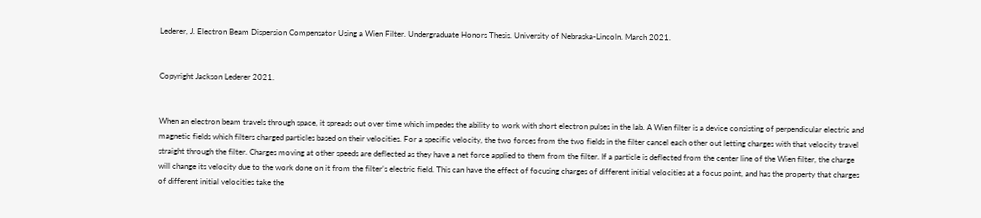Lederer, J. Electron Beam Dispersion Compensator Using a Wien Filter. Undergraduate Honors Thesis. University of Nebraska-Lincoln. March 2021.


Copyright Jackson Lederer 2021.


When an electron beam travels through space, it spreads out over time which impedes the ability to work with short electron pulses in the lab. A Wien filter is a device consisting of perpendicular electric and magnetic fields which filters charged particles based on their velocities. For a specific velocity, the two forces from the two fields in the filter cancel each other out letting charges with that velocity travel straight through the filter. Charges moving at other speeds are deflected as they have a net force applied to them from the filter. If a particle is deflected from the center line of the Wien filter, the charge will change its velocity due to the work done on it from the filter’s electric field. This can have the effect of focusing charges of different initial velocities at a focus point, and has the property that charges of different initial velocities take the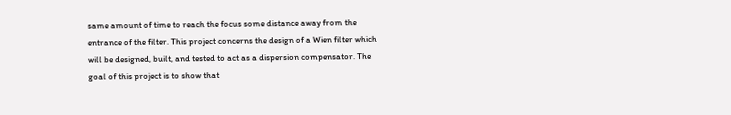same amount of time to reach the focus some distance away from the entrance of the filter. This project concerns the design of a Wien filter which will be designed, built, and tested to act as a dispersion compensator. The goal of this project is to show that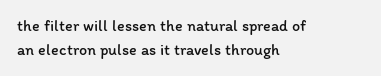the filter will lessen the natural spread of an electron pulse as it travels through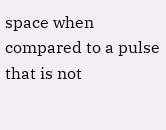space when compared to a pulse that is not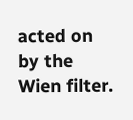acted on by the Wien filter.